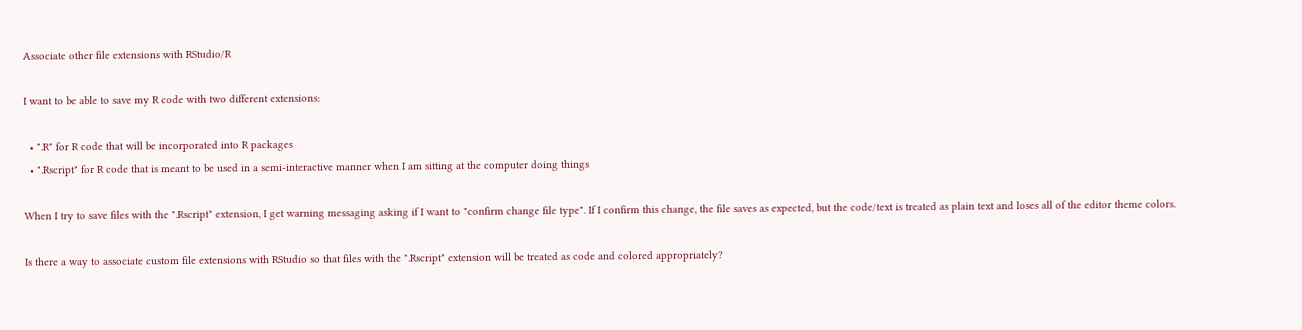Associate other file extensions with RStudio/R

I want to be able to save my R code with two different extensions:

  • ".R" for R code that will be incorporated into R packages
  • ".Rscript" for R code that is meant to be used in a semi-interactive manner when I am sitting at the computer doing things

When I try to save files with the ".Rscript" extension, I get warning messaging asking if I want to "confirm change file type". If I confirm this change, the file saves as expected, but the code/text is treated as plain text and loses all of the editor theme colors.

Is there a way to associate custom file extensions with RStudio so that files with the ".Rscript" extension will be treated as code and colored appropriately?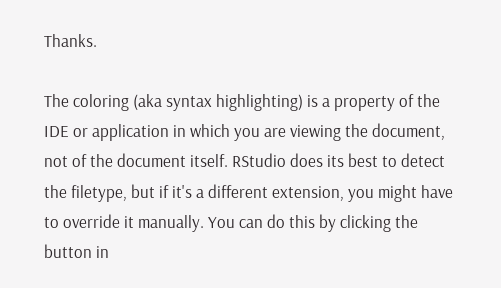Thanks.

The coloring (aka syntax highlighting) is a property of the IDE or application in which you are viewing the document, not of the document itself. RStudio does its best to detect the filetype, but if it's a different extension, you might have to override it manually. You can do this by clicking the button in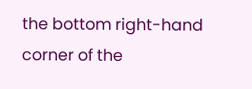the bottom right-hand corner of the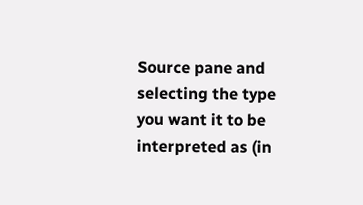Source pane and selecting the type you want it to be interpreted as (in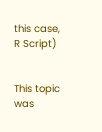this case, R Script)


This topic was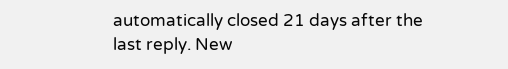automatically closed 21 days after the last reply. New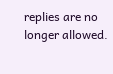replies are no longer allowed.